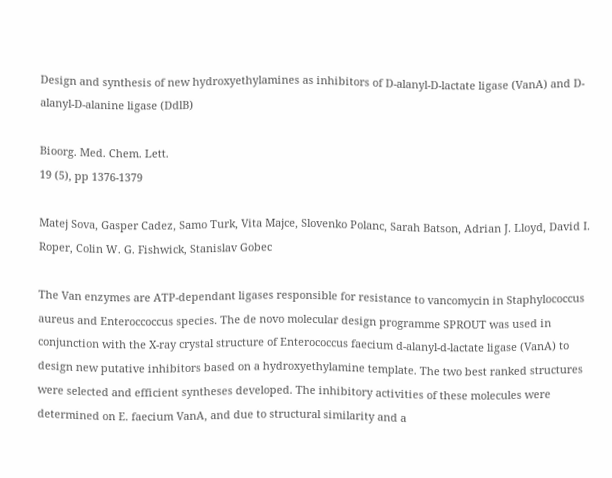Design and synthesis of new hydroxyethylamines as inhibitors of D-alanyl-D-lactate ligase (VanA) and D-alanyl-D-alanine ligase (DdlB)

Bioorg. Med. Chem. Lett.
19 (5), pp 1376-1379

Matej Sova, Gasper Cadez, Samo Turk, Vita Majce, Slovenko Polanc, Sarah Batson, Adrian J. Lloyd, David I. Roper, Colin W. G. Fishwick, Stanislav Gobec

The Van enzymes are ATP-dependant ligases responsible for resistance to vancomycin in Staphylococcus aureus and Enteroccoccus species. The de novo molecular design programme SPROUT was used in conjunction with the X-ray crystal structure of Enterococcus faecium d-alanyl-d-lactate ligase (VanA) to design new putative inhibitors based on a hydroxyethylamine template. The two best ranked structures were selected and efficient syntheses developed. The inhibitory activities of these molecules were determined on E. faecium VanA, and due to structural similarity and a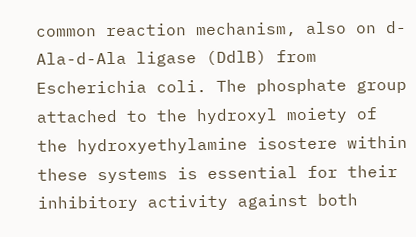common reaction mechanism, also on d-Ala-d-Ala ligase (DdlB) from Escherichia coli. The phosphate group attached to the hydroxyl moiety of the hydroxyethylamine isostere within these systems is essential for their inhibitory activity against both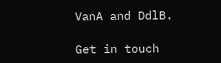VanA and DdlB.

Get in touch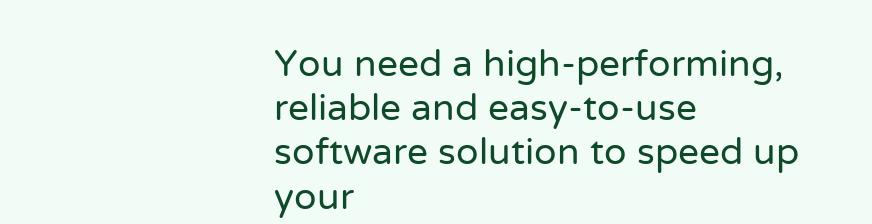You need a high-performing, reliable and easy-to-use software solution to speed up your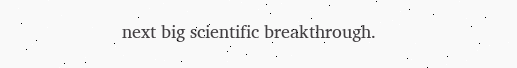next big scientific breakthrough.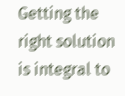Getting the right solution is integral to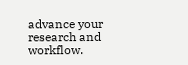advance your research and workflow.